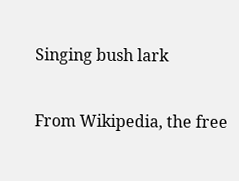Singing bush lark

From Wikipedia, the free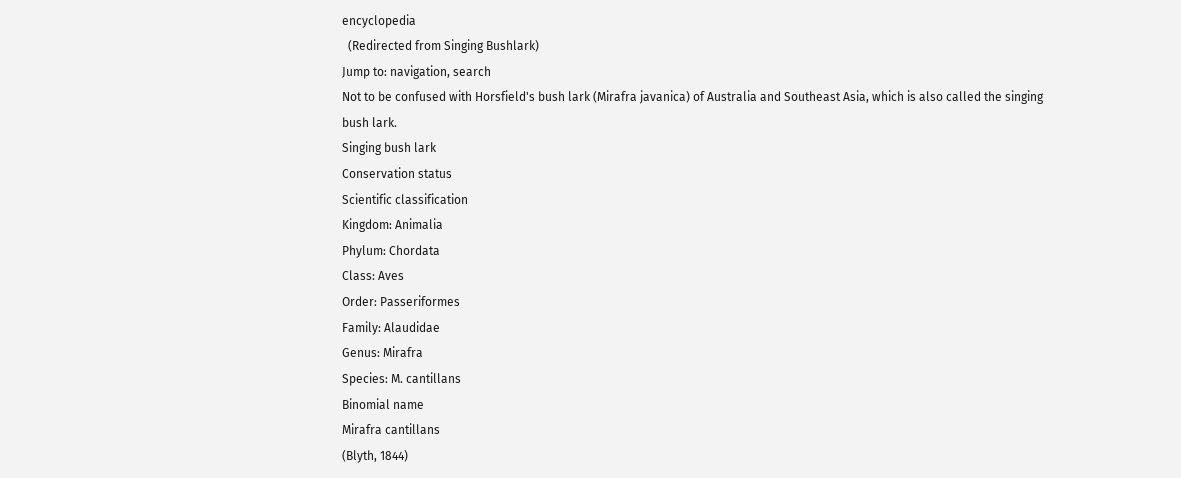encyclopedia
  (Redirected from Singing Bushlark)
Jump to: navigation, search
Not to be confused with Horsfield's bush lark (Mirafra javanica) of Australia and Southeast Asia, which is also called the singing bush lark.
Singing bush lark
Conservation status
Scientific classification
Kingdom: Animalia
Phylum: Chordata
Class: Aves
Order: Passeriformes
Family: Alaudidae
Genus: Mirafra
Species: M. cantillans
Binomial name
Mirafra cantillans
(Blyth, 1844)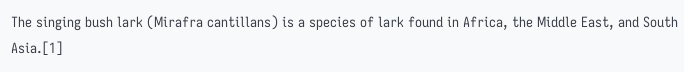The singing bush lark (Mirafra cantillans) is a species of lark found in Africa, the Middle East, and South Asia.[1]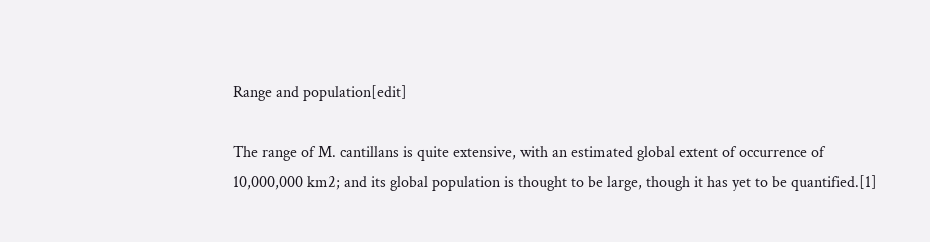Range and population[edit]

The range of M. cantillans is quite extensive, with an estimated global extent of occurrence of 10,000,000 km2; and its global population is thought to be large, though it has yet to be quantified.[1]